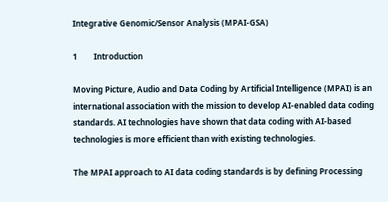Integrative Genomic/Sensor Analysis (MPAI-GSA)

1        Introduction

Moving Picture, Audio and Data Coding by Artificial Intelligence (MPAI) is an international association with the mission to develop AI-enabled data coding standards. AI technologies have shown that data coding with AI-based technologies is more efficient than with existing technologies.

The MPAI approach to AI data coding standards is by defining Processing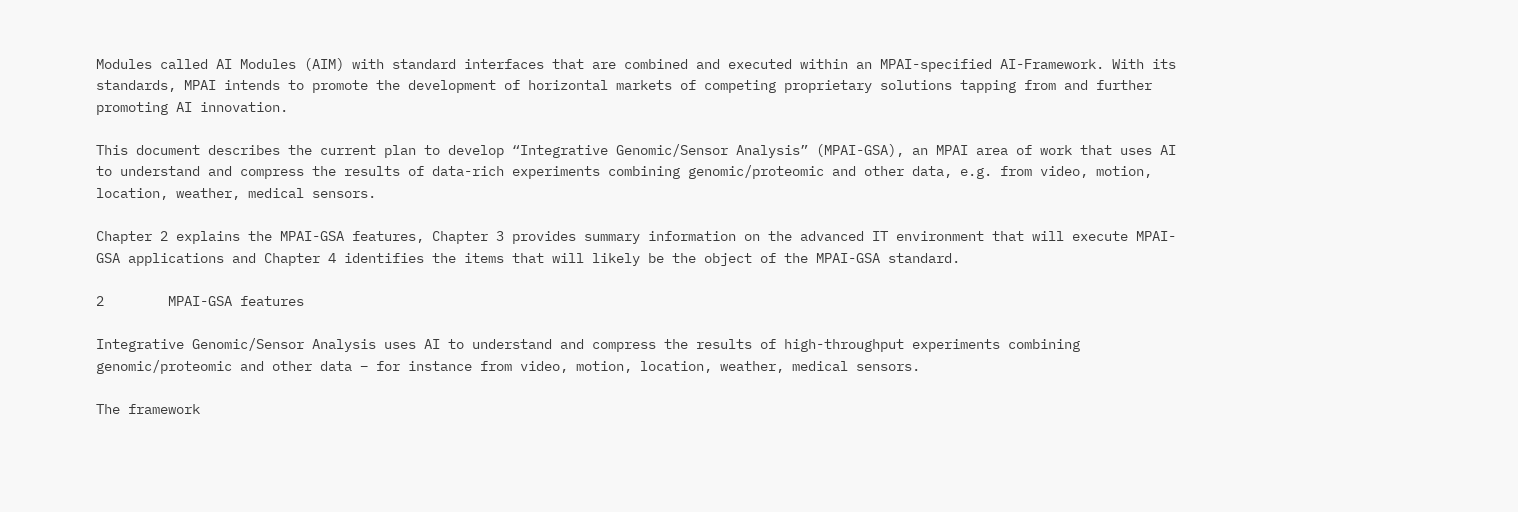Modules called AI Modules (AIM) with standard interfaces that are combined and executed within an MPAI-specified AI-Framework. With its standards, MPAI intends to promote the development of horizontal markets of competing proprietary solutions tapping from and further promoting AI innovation.

This document describes the current plan to develop “Integrative Genomic/Sensor Analysis” (MPAI-GSA), an MPAI area of work that uses AI to understand and compress the results of data-rich experiments combining genomic/proteomic and other data, e.g. from video, motion, location, weather, medical sensors.

Chapter 2 explains the MPAI-GSA features, Chapter 3 provides summary information on the advanced IT environment that will execute MPAI-GSA applications and Chapter 4 identifies the items that will likely be the object of the MPAI-GSA standard.

2        MPAI-GSA features

Integrative Genomic/Sensor Analysis uses AI to understand and compress the results of high-throughput experiments combining genomic/proteomic and other data – for instance from video, motion, location, weather, medical sensors.

The framework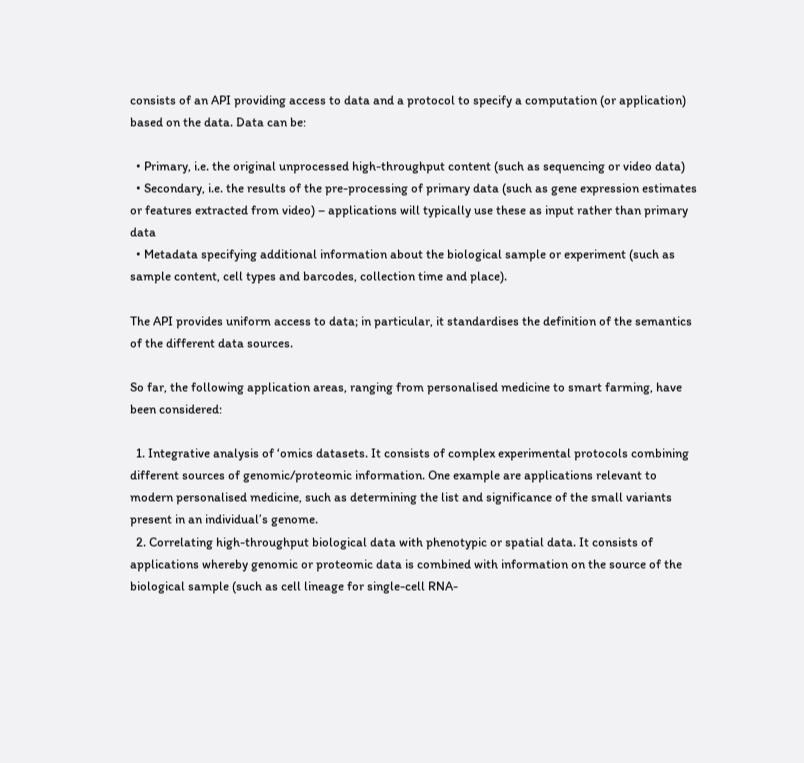consists of an API providing access to data and a protocol to specify a computation (or application) based on the data. Data can be:

  • Primary, i.e. the original unprocessed high-throughput content (such as sequencing or video data)
  • Secondary, i.e. the results of the pre-processing of primary data (such as gene expression estimates or features extracted from video) – applications will typically use these as input rather than primary data
  • Metadata specifying additional information about the biological sample or experiment (such as sample content, cell types and barcodes, collection time and place).

The API provides uniform access to data; in particular, it standardises the definition of the semantics of the different data sources.

So far, the following application areas, ranging from personalised medicine to smart farming, have been considered:

  1. Integrative analysis of ‘omics datasets. It consists of complex experimental protocols combining different sources of genomic/proteomic information. One example are applications relevant to modern personalised medicine, such as determining the list and significance of the small variants present in an individual’s genome.
  2. Correlating high-throughput biological data with phenotypic or spatial data. It consists of applications whereby genomic or proteomic data is combined with information on the source of the biological sample (such as cell lineage for single-cell RNA-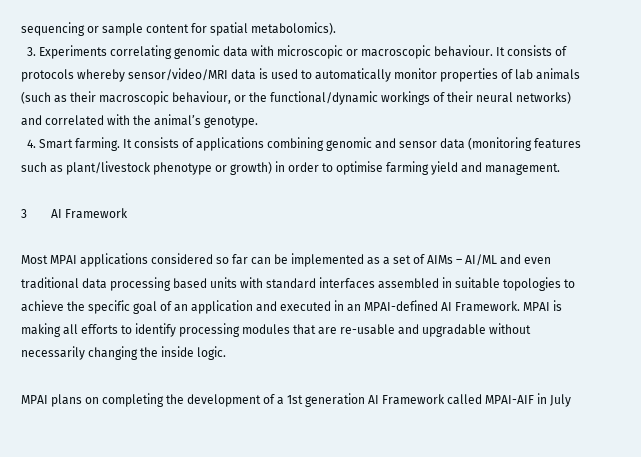sequencing or sample content for spatial metabolomics).
  3. Experiments correlating genomic data with microscopic or macroscopic behaviour. It consists of protocols whereby sensor/video/MRI data is used to automatically monitor properties of lab animals (such as their macroscopic behaviour, or the functional/dynamic workings of their neural networks) and correlated with the animal’s genotype.
  4. Smart farming. It consists of applications combining genomic and sensor data (monitoring features such as plant/livestock phenotype or growth) in order to optimise farming yield and management.

3        AI Framework

Most MPAI applications considered so far can be implemented as a set of AIMs – AI/ML and even traditional data processing based units with standard interfaces assembled in suitable topologies to achieve the specific goal of an application and executed in an MPAI-defined AI Framework. MPAI is making all efforts to identify processing modules that are re-usable and upgradable without necessarily changing the inside logic.

MPAI plans on completing the development of a 1st generation AI Framework called MPAI-AIF in July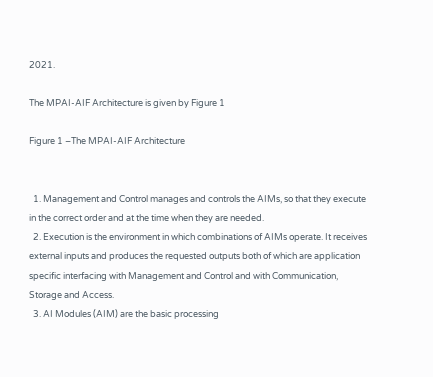2021.

The MPAI-AIF Architecture is given by Figure 1

Figure 1 –The MPAI-AIF Architecture


  1. Management and Control manages and controls the AIMs, so that they execute in the correct order and at the time when they are needed.
  2. Execution is the environment in which combinations of AIMs operate. It receives external inputs and produces the requested outputs both of which are application specific interfacing with Management and Control and with Communication, Storage and Access.
  3. AI Modules (AIM) are the basic processing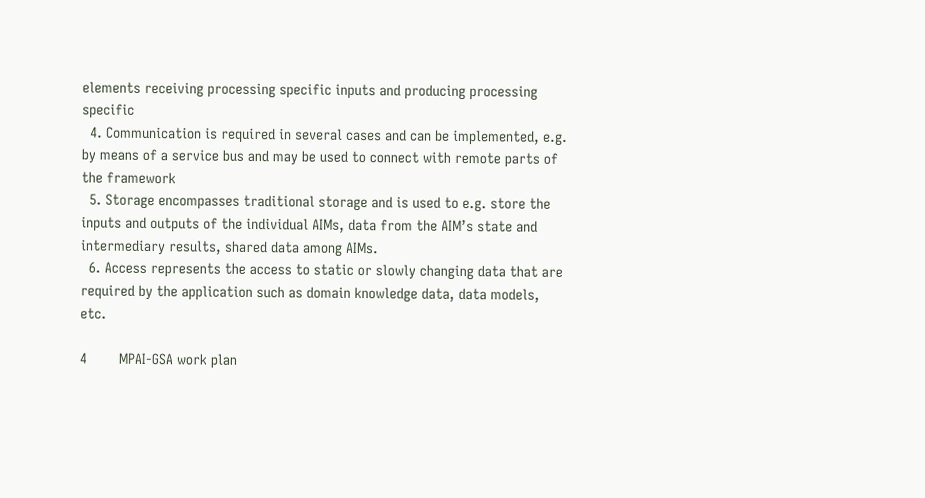elements receiving processing specific inputs and producing processing specific
  4. Communication is required in several cases and can be implemented, e.g. by means of a service bus and may be used to connect with remote parts of the framework
  5. Storage encompasses traditional storage and is used to e.g. store the inputs and outputs of the individual AIMs, data from the AIM’s state and intermediary results, shared data among AIMs.
  6. Access represents the access to static or slowly changing data that are required by the application such as domain knowledge data, data models, etc.

4        MPAI-GSA work plan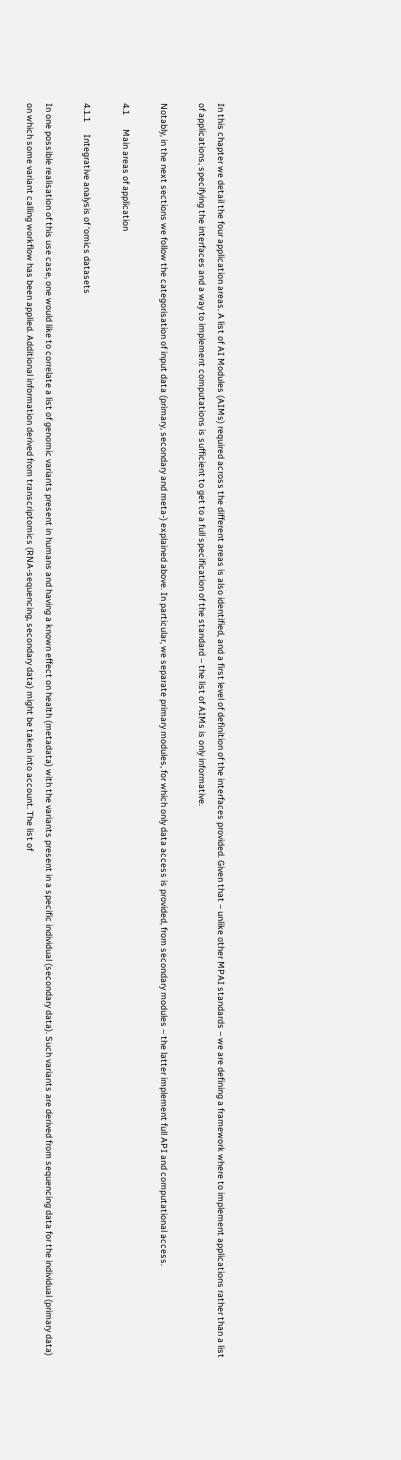In this chapter we detail the four application areas. A list of AI Modules (AIMs) required across the different areas is also identified, and a first level of definition of the interfaces provided. Given that – unlike other MPAI standards – we are defining a framework where to implement applications rather than a list of applications, specifying the interfaces and a way to implement computations is sufficient to get to a full specification of the standard – the list of AIMs is only informative.

Notably, in the next sections we follow the categorisation of input data (primary, secondary and meta-) explained above. In particular, we separate primary modules, for which only data access is provided, from secondary modules – the latter implement full API and computational access.

4.1       Main areas of application

4.1.1      Integrative analysis of ‘omics datasets

In one possible realisation of this use case, one would like to correlate a list of genomic variants present in humans and having a known effect on health (metadata) with the variants present in a specific individual (secondary data). Such variants are derived from sequencing data for the individual (primary data) on which some variant calling workflow has been applied. Additional information derived from transcriptomics (RNA-sequencing, secondary data) might be taken into account. The list of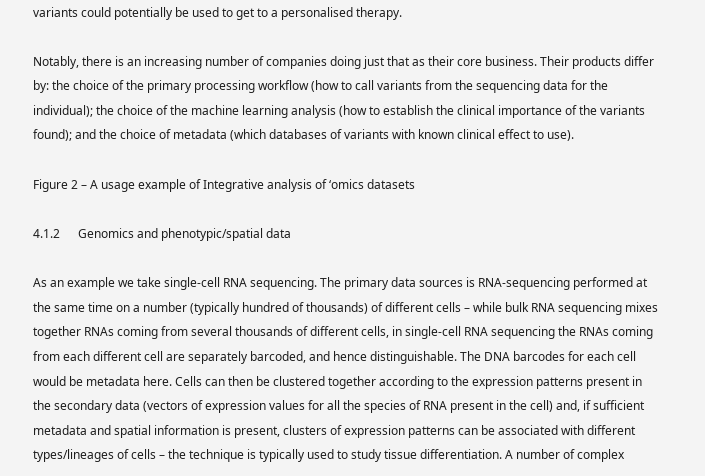variants could potentially be used to get to a personalised therapy.

Notably, there is an increasing number of companies doing just that as their core business. Their products differ by: the choice of the primary processing workflow (how to call variants from the sequencing data for the individual); the choice of the machine learning analysis (how to establish the clinical importance of the variants found); and the choice of metadata (which databases of variants with known clinical effect to use).

Figure 2 – A usage example of Integrative analysis of ‘omics datasets

4.1.2      Genomics and phenotypic/spatial data

As an example we take single-cell RNA sequencing. The primary data sources is RNA-sequencing performed at the same time on a number (typically hundred of thousands) of different cells – while bulk RNA sequencing mixes together RNAs coming from several thousands of different cells, in single-cell RNA sequencing the RNAs coming from each different cell are separately barcoded, and hence distinguishable. The DNA barcodes for each cell would be metadata here. Cells can then be clustered together according to the expression patterns present in the secondary data (vectors of expression values for all the species of RNA present in the cell) and, if sufficient metadata and spatial information is present, clusters of expression patterns can be associated with different types/lineages of cells – the technique is typically used to study tissue differentiation. A number of complex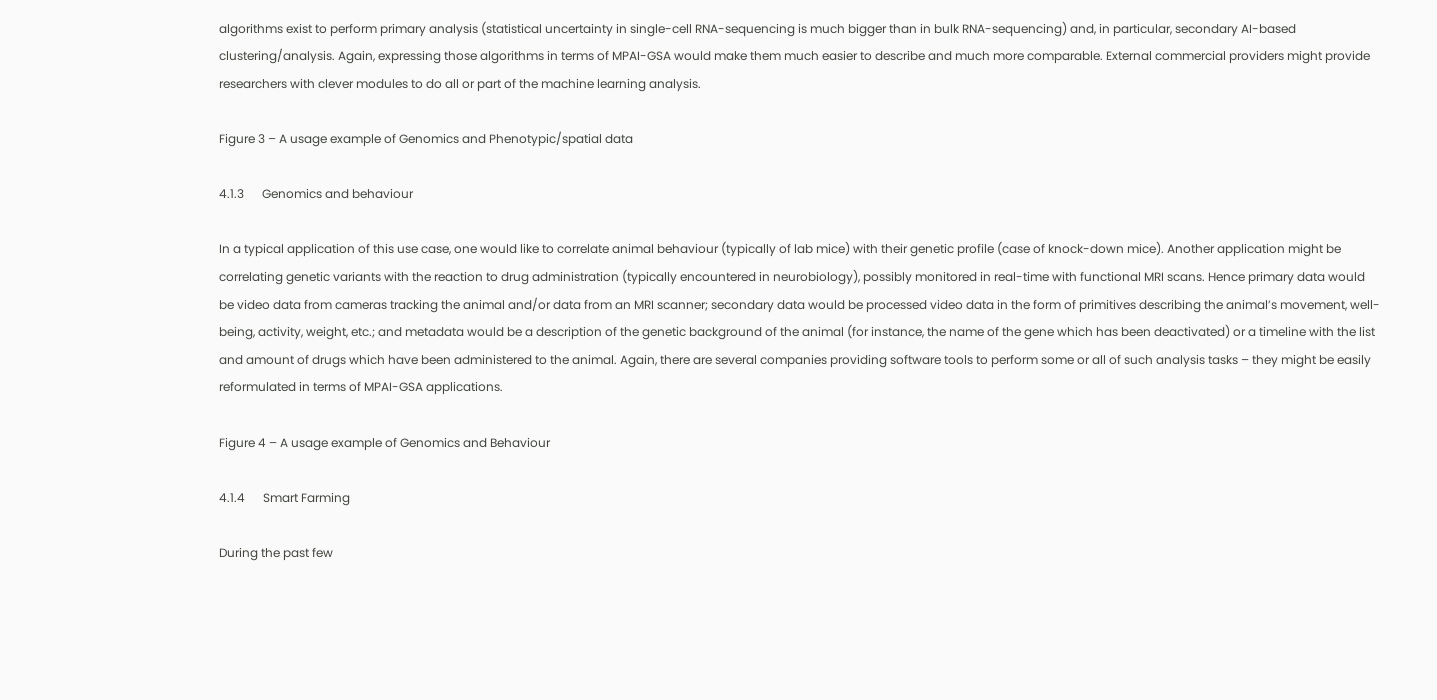algorithms exist to perform primary analysis (statistical uncertainty in single-cell RNA-sequencing is much bigger than in bulk RNA-sequencing) and, in particular, secondary AI-based clustering/analysis. Again, expressing those algorithms in terms of MPAI-GSA would make them much easier to describe and much more comparable. External commercial providers might provide researchers with clever modules to do all or part of the machine learning analysis.

Figure 3 – A usage example of Genomics and Phenotypic/spatial data

4.1.3      Genomics and behaviour

In a typical application of this use case, one would like to correlate animal behaviour (typically of lab mice) with their genetic profile (case of knock-down mice). Another application might be correlating genetic variants with the reaction to drug administration (typically encountered in neurobiology), possibly monitored in real-time with functional MRI scans. Hence primary data would be video data from cameras tracking the animal and/or data from an MRI scanner; secondary data would be processed video data in the form of primitives describing the animal’s movement, well-being, activity, weight, etc.; and metadata would be a description of the genetic background of the animal (for instance, the name of the gene which has been deactivated) or a timeline with the list and amount of drugs which have been administered to the animal. Again, there are several companies providing software tools to perform some or all of such analysis tasks – they might be easily reformulated in terms of MPAI-GSA applications.

Figure 4 – A usage example of Genomics and Behaviour

4.1.4      Smart Farming

During the past few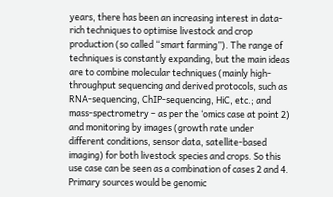years, there has been an increasing interest in data-rich techniques to optimise livestock and crop production (so called “smart farming”). The range of techniques is constantly expanding, but the main ideas are to combine molecular techniques (mainly high-throughput sequencing and derived protocols, such as RNA-sequencing, ChIP-sequencing, HiC, etc.; and mass-spectrometry – as per the ‘omics case at point 2) and monitoring by images (growth rate under different conditions, sensor data, satellite-based imaging) for both livestock species and crops. So this use case can be seen as a combination of cases 2 and 4. Primary sources would be genomic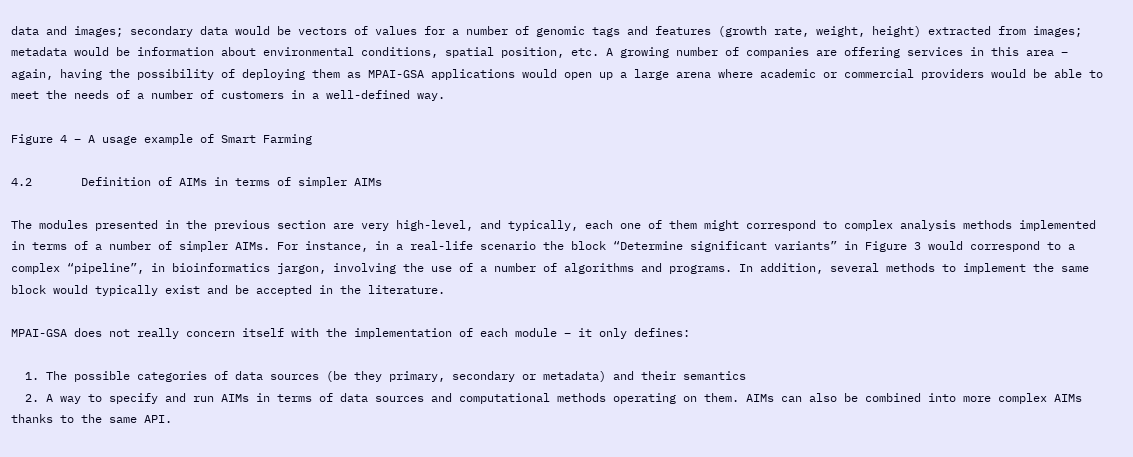data and images; secondary data would be vectors of values for a number of genomic tags and features (growth rate, weight, height) extracted from images; metadata would be information about environmental conditions, spatial position, etc. A growing number of companies are offering services in this area – again, having the possibility of deploying them as MPAI-GSA applications would open up a large arena where academic or commercial providers would be able to meet the needs of a number of customers in a well-defined way.

Figure 4 – A usage example of Smart Farming

4.2       Definition of AIMs in terms of simpler AIMs

The modules presented in the previous section are very high-level, and typically, each one of them might correspond to complex analysis methods implemented in terms of a number of simpler AIMs. For instance, in a real-life scenario the block “Determine significant variants” in Figure 3 would correspond to a complex “pipeline”, in bioinformatics jargon, involving the use of a number of algorithms and programs. In addition, several methods to implement the same block would typically exist and be accepted in the literature.

MPAI-GSA does not really concern itself with the implementation of each module – it only defines:

  1. The possible categories of data sources (be they primary, secondary or metadata) and their semantics
  2. A way to specify and run AIMs in terms of data sources and computational methods operating on them. AIMs can also be combined into more complex AIMs thanks to the same API.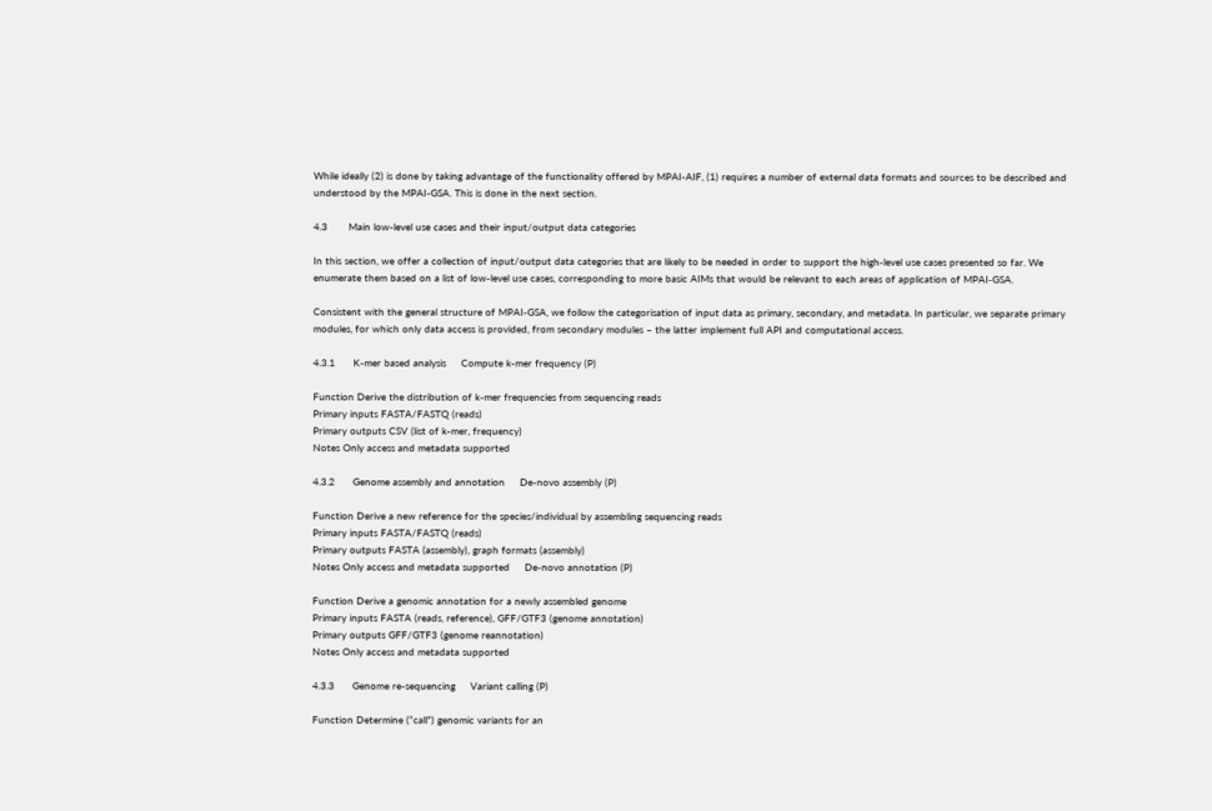While ideally (2) is done by taking advantage of the functionality offered by MPAI-AIF, (1) requires a number of external data formats and sources to be described and understood by the MPAI-GSA. This is done in the next section.

4.3       Main low-level use cases and their input/output data categories

In this section, we offer a collection of input/output data categories that are likely to be needed in order to support the high-level use cases presented so far. We enumerate them based on a list of low-level use cases, corresponding to more basic AIMs that would be relevant to each areas of application of MPAI-GSA.

Consistent with the general structure of MPAI-GSA, we follow the categorisation of input data as primary, secondary, and metadata. In particular, we separate primary modules, for which only data access is provided, from secondary modules – the latter implement full API and computational access.

4.3.1      K-mer based analysis     Compute k-mer frequency (P)

Function Derive the distribution of k-mer frequencies from sequencing reads
Primary inputs FASTA/FASTQ (reads)
Primary outputs CSV (list of k-mer, frequency)
Notes Only access and metadata supported

4.3.2      Genome assembly and annotation     De-novo assembly (P)

Function Derive a new reference for the species/individual by assembling sequencing reads
Primary inputs FASTA/FASTQ (reads)
Primary outputs FASTA (assembly), graph formats (assembly)
Notes Only access and metadata supported     De-novo annotation (P)

Function Derive a genomic annotation for a newly assembled genome
Primary inputs FASTA (reads, reference), GFF/GTF3 (genome annotation)
Primary outputs GFF/GTF3 (genome reannotation)
Notes Only access and metadata supported

4.3.3      Genome re-sequencing     Variant calling (P)

Function Determine (“call”) genomic variants for an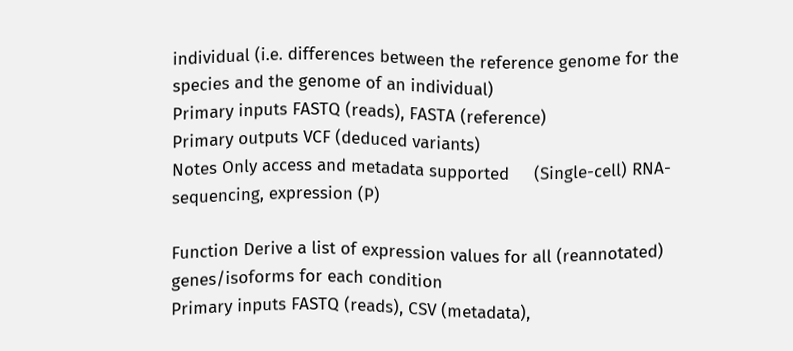individual (i.e. differences between the reference genome for the species and the genome of an individual)
Primary inputs FASTQ (reads), FASTA (reference)
Primary outputs VCF (deduced variants)
Notes Only access and metadata supported     (Single-cell) RNA-sequencing, expression (P)

Function Derive a list of expression values for all (reannotated) genes/isoforms for each condition
Primary inputs FASTQ (reads), CSV (metadata),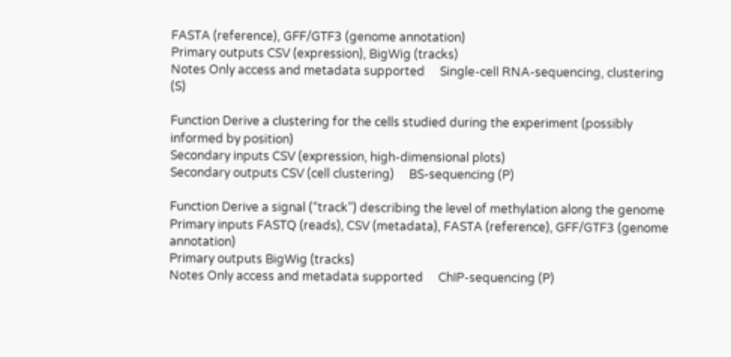FASTA (reference), GFF/GTF3 (genome annotation)
Primary outputs CSV (expression), BigWig (tracks)
Notes Only access and metadata supported     Single-cell RNA-sequencing, clustering (S)

Function Derive a clustering for the cells studied during the experiment (possibly informed by position)
Secondary inputs CSV (expression, high-dimensional plots)
Secondary outputs CSV (cell clustering)     BS-sequencing (P)

Function Derive a signal (“track”) describing the level of methylation along the genome
Primary inputs FASTQ (reads), CSV (metadata), FASTA (reference), GFF/GTF3 (genome annotation)
Primary outputs BigWig (tracks)
Notes Only access and metadata supported     ChIP-sequencing (P)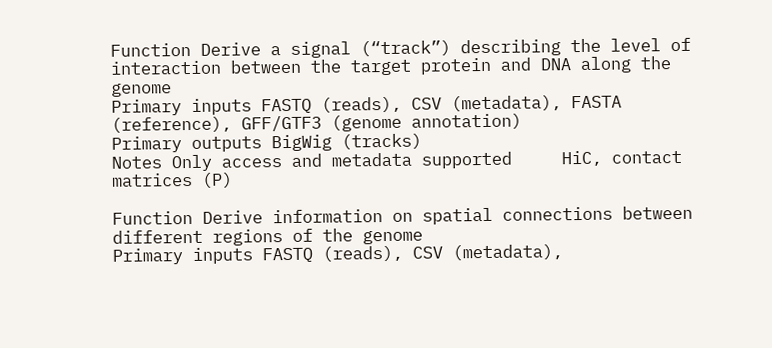Function Derive a signal (“track”) describing the level of interaction between the target protein and DNA along the genome
Primary inputs FASTQ (reads), CSV (metadata), FASTA (reference), GFF/GTF3 (genome annotation)
Primary outputs BigWig (tracks)
Notes Only access and metadata supported     HiC, contact matrices (P)

Function Derive information on spatial connections between different regions of the genome
Primary inputs FASTQ (reads), CSV (metadata),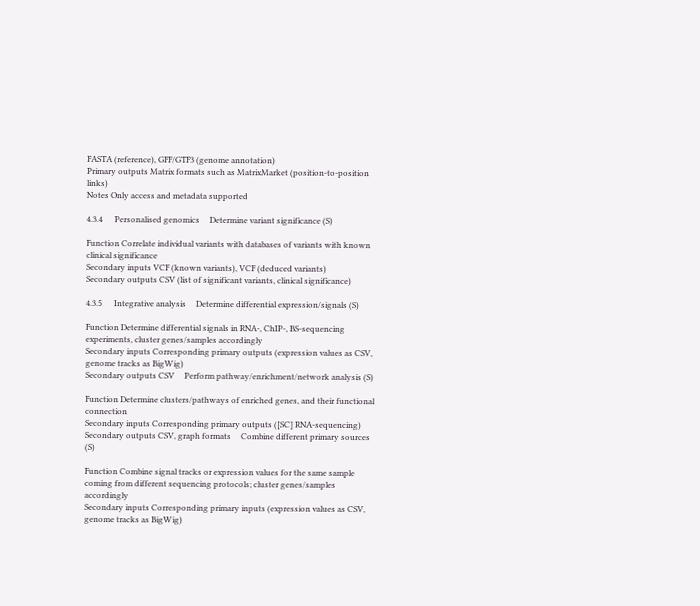FASTA (reference), GFF/GTF3 (genome annotation)
Primary outputs Matrix formats such as MatrixMarket (position-to-position links)
Notes Only access and metadata supported

4.3.4      Personalised genomics     Determine variant significance (S)

Function Correlate individual variants with databases of variants with known clinical significance
Secondary inputs VCF (known variants), VCF (deduced variants)
Secondary outputs CSV (list of significant variants, clinical significance)

4.3.5      Integrative analysis     Determine differential expression/signals (S)

Function Determine differential signals in RNA-, ChIP-, BS-sequencing experiments, cluster genes/samples accordingly
Secondary inputs Corresponding primary outputs (expression values as CSV, genome tracks as BigWig)
Secondary outputs CSV     Perform pathway/enrichment/network analysis (S)

Function Determine clusters/pathways of enriched genes, and their functional connection
Secondary inputs Corresponding primary outputs ([SC] RNA-sequencing)
Secondary outputs CSV, graph formats     Combine different primary sources (S)

Function Combine signal tracks or expression values for the same sample coming from different sequencing protocols; cluster genes/samples accordingly
Secondary inputs Corresponding primary inputs (expression values as CSV, genome tracks as BigWig)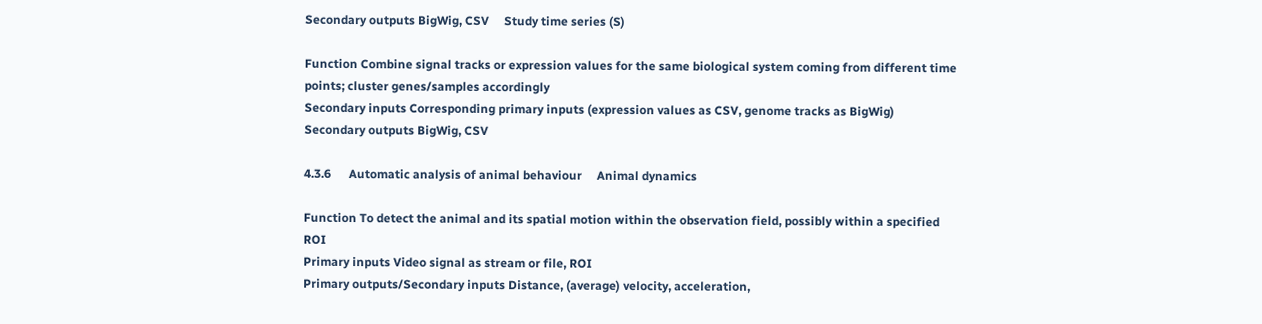Secondary outputs BigWig, CSV     Study time series (S)

Function Combine signal tracks or expression values for the same biological system coming from different time points; cluster genes/samples accordingly
Secondary inputs Corresponding primary inputs (expression values as CSV, genome tracks as BigWig)
Secondary outputs BigWig, CSV

4.3.6      Automatic analysis of animal behaviour     Animal dynamics

Function To detect the animal and its spatial motion within the observation field, possibly within a specified ROI
Primary inputs Video signal as stream or file, ROI
Primary outputs/Secondary inputs Distance, (average) velocity, acceleration,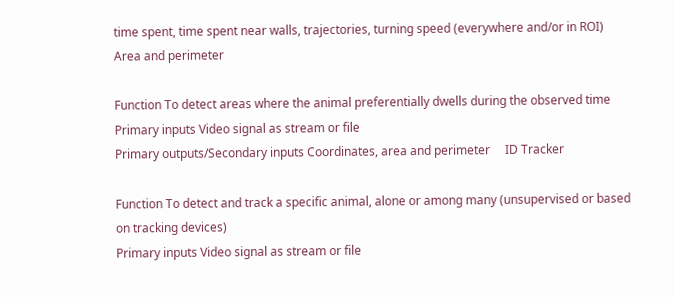time spent, time spent near walls, trajectories, turning speed (everywhere and/or in ROI)     Area and perimeter

Function To detect areas where the animal preferentially dwells during the observed time
Primary inputs Video signal as stream or file
Primary outputs/Secondary inputs Coordinates, area and perimeter     ID Tracker

Function To detect and track a specific animal, alone or among many (unsupervised or based on tracking devices)
Primary inputs Video signal as stream or file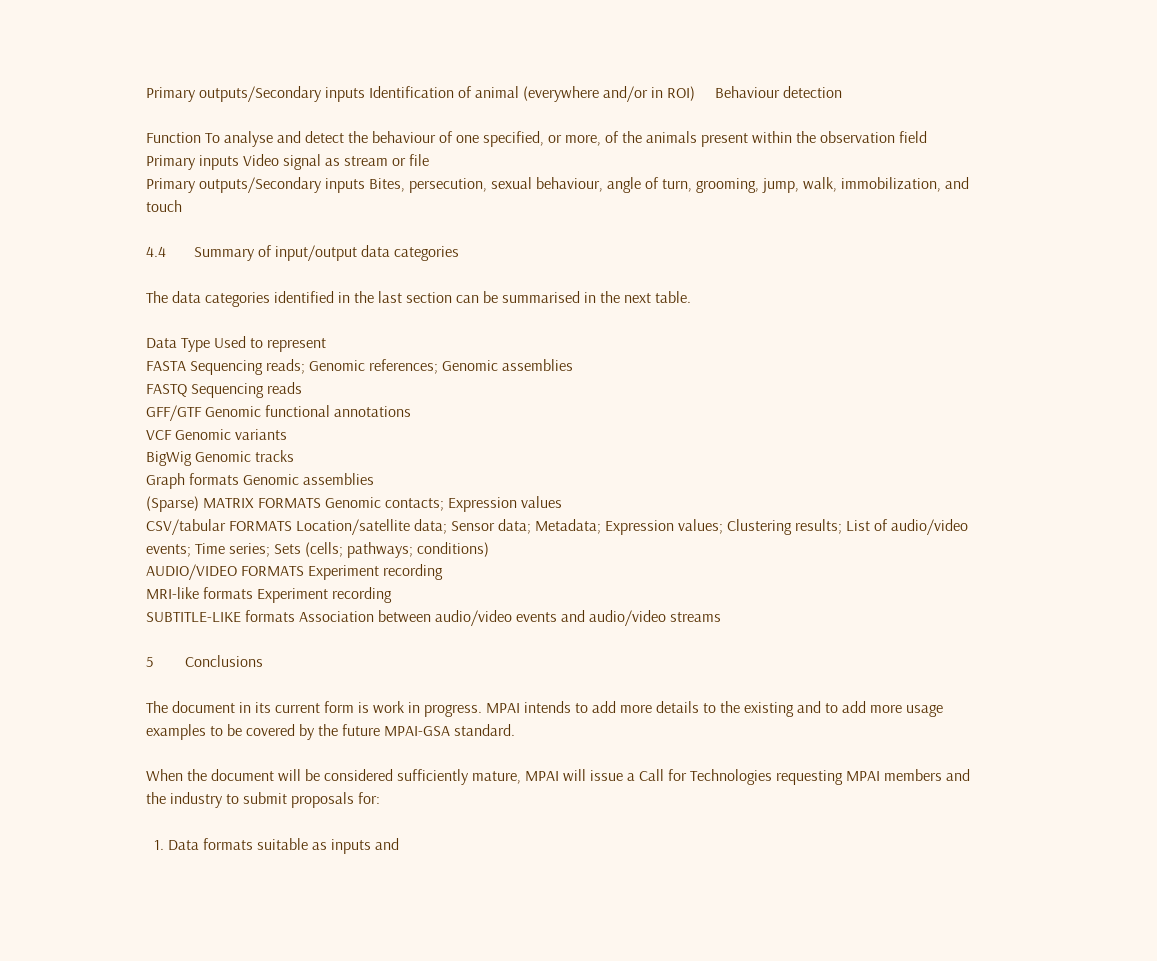Primary outputs/Secondary inputs Identification of animal (everywhere and/or in ROI)     Behaviour detection

Function To analyse and detect the behaviour of one specified, or more, of the animals present within the observation field
Primary inputs Video signal as stream or file
Primary outputs/Secondary inputs Bites, persecution, sexual behaviour, angle of turn, grooming, jump, walk, immobilization, and touch

4.4       Summary of input/output data categories

The data categories identified in the last section can be summarised in the next table.

Data Type Used to represent
FASTA Sequencing reads; Genomic references; Genomic assemblies
FASTQ Sequencing reads
GFF/GTF Genomic functional annotations
VCF Genomic variants
BigWig Genomic tracks
Graph formats Genomic assemblies
(Sparse) MATRIX FORMATS Genomic contacts; Expression values
CSV/tabular FORMATS Location/satellite data; Sensor data; Metadata; Expression values; Clustering results; List of audio/video events; Time series; Sets (cells; pathways; conditions)
AUDIO/VIDEO FORMATS Experiment recording
MRI-like formats Experiment recording
SUBTITLE-LIKE formats Association between audio/video events and audio/video streams

5        Conclusions

The document in its current form is work in progress. MPAI intends to add more details to the existing and to add more usage examples to be covered by the future MPAI-GSA standard.

When the document will be considered sufficiently mature, MPAI will issue a Call for Technologies requesting MPAI members and the industry to submit proposals for:

  1. Data formats suitable as inputs and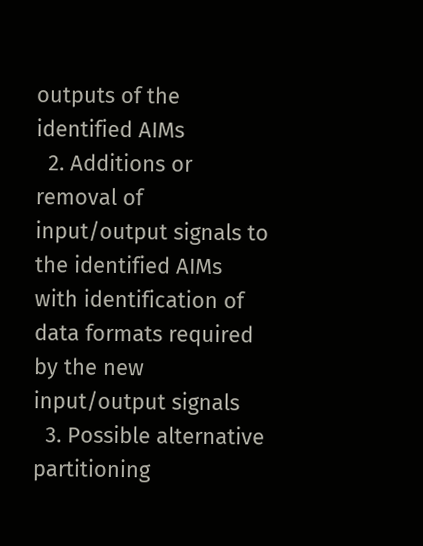outputs of the identified AIMs
  2. Additions or removal of input/output signals to the identified AIMs with identification of data formats required by the new input/output signals
  3. Possible alternative partitioning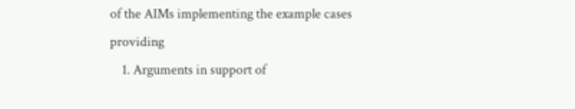of the AIMs implementing the example cases providing
    1. Arguments in support of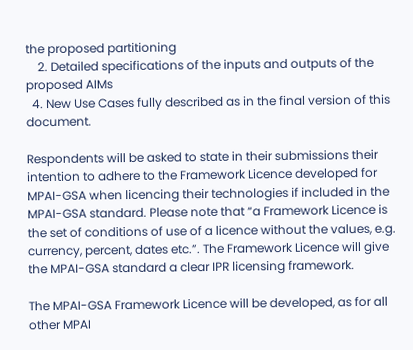the proposed partitioning
    2. Detailed specifications of the inputs and outputs of the proposed AIMs
  4. New Use Cases fully described as in the final version of this document.

Respondents will be asked to state in their submissions their intention to adhere to the Framework Licence developed for MPAI-GSA when licencing their technologies if included in the MPAI-GSA standard. Please note that “a Framework Licence is the set of conditions of use of a licence without the values, e.g. currency, percent, dates etc.”. The Framework Licence will give the MPAI-GSA standard a clear IPR licensing framework.

The MPAI-GSA Framework Licence will be developed, as for all other MPAI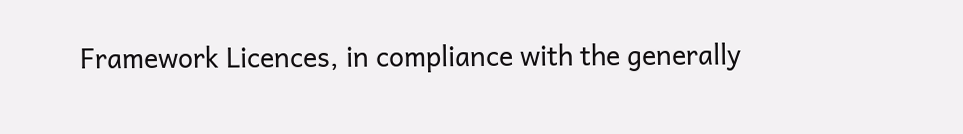Framework Licences, in compliance with the generally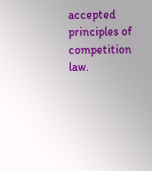accepted principles of competition law.